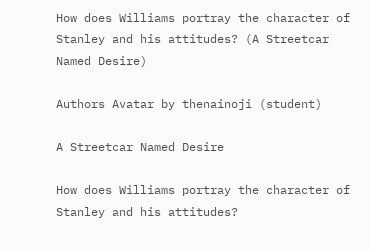How does Williams portray the character of Stanley and his attitudes? (A Streetcar Named Desire)

Authors Avatar by thenainoji (student)

A Streetcar Named Desire

How does Williams portray the character of Stanley and his attitudes?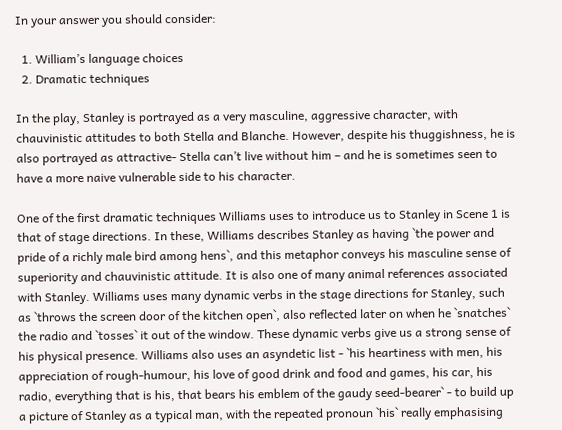In your answer you should consider:

  1. William’s language choices
  2. Dramatic techniques

In the play, Stanley is portrayed as a very masculine, aggressive character, with chauvinistic attitudes to both Stella and Blanche. However, despite his thuggishness, he is also portrayed as attractive- Stella can’t live without him – and he is sometimes seen to have a more naive vulnerable side to his character.

One of the first dramatic techniques Williams uses to introduce us to Stanley in Scene 1 is that of stage directions. In these, Williams describes Stanley as having `the power and pride of a richly male bird among hens`, and this metaphor conveys his masculine sense of superiority and chauvinistic attitude. It is also one of many animal references associated with Stanley. Williams uses many dynamic verbs in the stage directions for Stanley, such as `throws the screen door of the kitchen open`, also reflected later on when he `snatches` the radio and `tosses` it out of the window. These dynamic verbs give us a strong sense of his physical presence. Williams also uses an asyndetic list - `his heartiness with men, his appreciation of rough-humour, his love of good drink and food and games, his car, his radio, everything that is his, that bears his emblem of the gaudy seed-bearer` - to build up a picture of Stanley as a typical man, with the repeated pronoun `his` really emphasising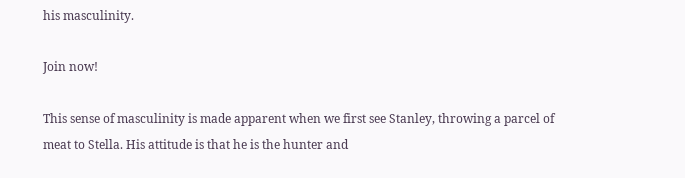his masculinity.

Join now!

This sense of masculinity is made apparent when we first see Stanley, throwing a parcel of meat to Stella. His attitude is that he is the hunter and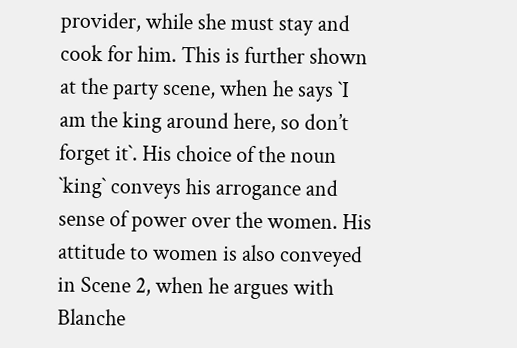provider, while she must stay and cook for him. This is further shown at the party scene, when he says `I am the king around here, so don’t forget it`. His choice of the noun `king` conveys his arrogance and sense of power over the women. His attitude to women is also conveyed in Scene 2, when he argues with Blanche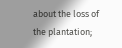about the loss of the plantation;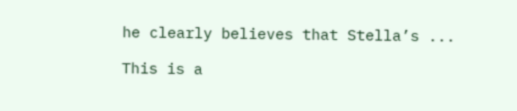he clearly believes that Stella’s ...

This is a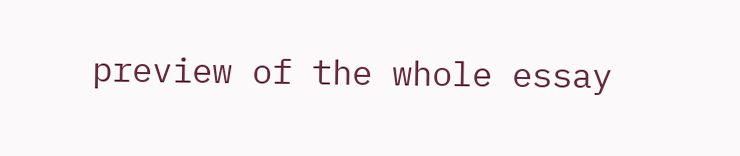preview of the whole essay